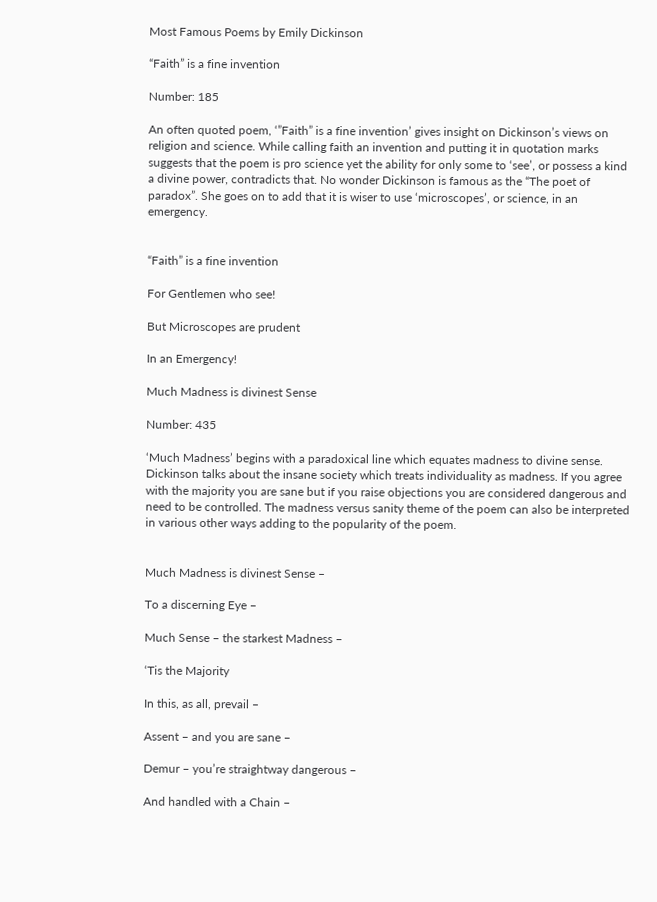Most Famous Poems by Emily Dickinson

“Faith” is a fine invention

Number: 185

An often quoted poem, ‘”Faith” is a fine invention’ gives insight on Dickinson’s views on religion and science. While calling faith an invention and putting it in quotation marks suggests that the poem is pro science yet the ability for only some to ‘see’, or possess a kind a divine power, contradicts that. No wonder Dickinson is famous as the “The poet of paradox”. She goes on to add that it is wiser to use ‘microscopes’, or science, in an emergency.


“Faith” is a fine invention

For Gentlemen who see!

But Microscopes are prudent

In an Emergency!

Much Madness is divinest Sense

Number: 435

‘Much Madness’ begins with a paradoxical line which equates madness to divine sense. Dickinson talks about the insane society which treats individuality as madness. If you agree with the majority you are sane but if you raise objections you are considered dangerous and need to be controlled. The madness versus sanity theme of the poem can also be interpreted in various other ways adding to the popularity of the poem.


Much Madness is divinest Sense –

To a discerning Eye –

Much Sense – the starkest Madness –

‘Tis the Majority

In this, as all, prevail –

Assent – and you are sane –

Demur – you’re straightway dangerous –

And handled with a Chain –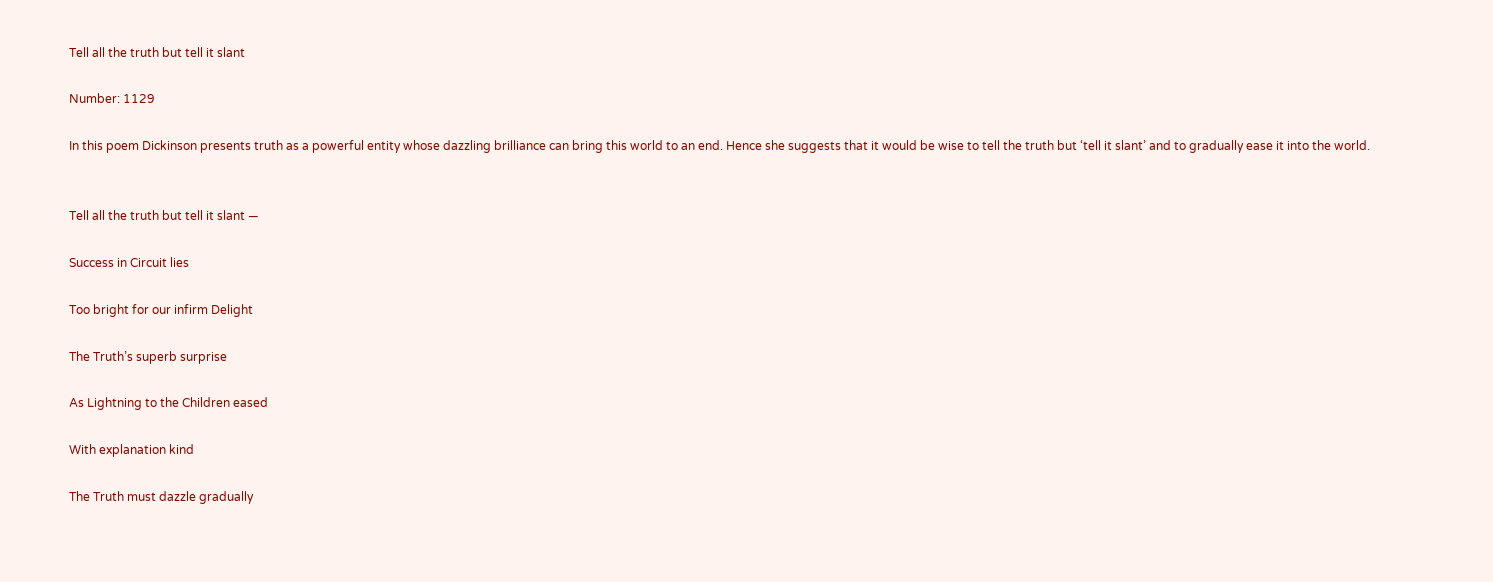Tell all the truth but tell it slant

Number: 1129

In this poem Dickinson presents truth as a powerful entity whose dazzling brilliance can bring this world to an end. Hence she suggests that it would be wise to tell the truth but ‘tell it slant’ and to gradually ease it into the world.


Tell all the truth but tell it slant —

Success in Circuit lies

Too bright for our infirm Delight

The Truth’s superb surprise

As Lightning to the Children eased

With explanation kind

The Truth must dazzle gradually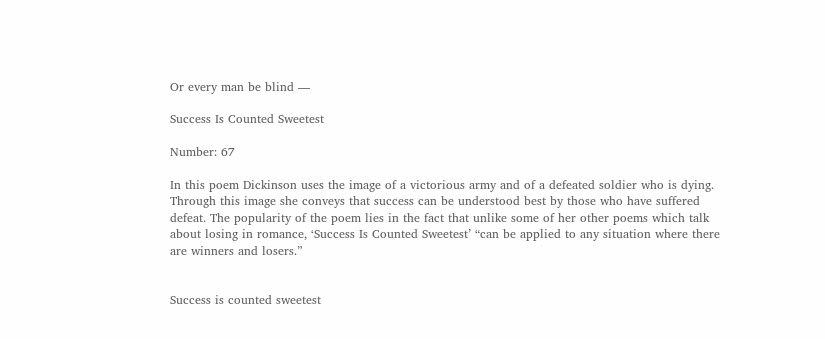Or every man be blind —

Success Is Counted Sweetest

Number: 67

In this poem Dickinson uses the image of a victorious army and of a defeated soldier who is dying. Through this image she conveys that success can be understood best by those who have suffered defeat. The popularity of the poem lies in the fact that unlike some of her other poems which talk about losing in romance, ‘Success Is Counted Sweetest’ “can be applied to any situation where there are winners and losers.”


Success is counted sweetest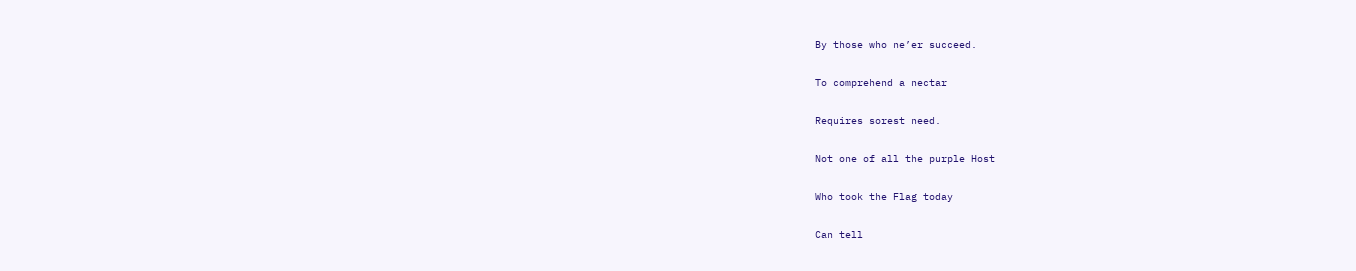By those who ne’er succeed.

To comprehend a nectar

Requires sorest need.

Not one of all the purple Host

Who took the Flag today

Can tell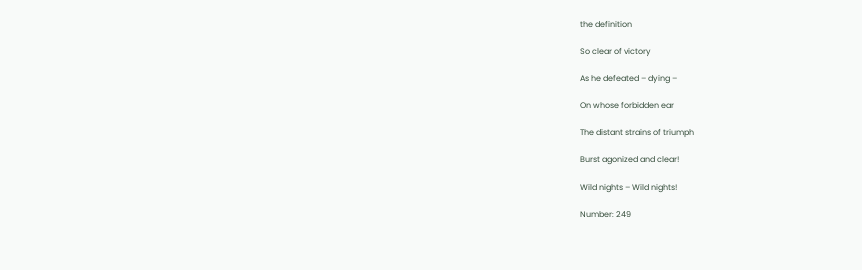the definition

So clear of victory

As he defeated – dying –

On whose forbidden ear

The distant strains of triumph

Burst agonized and clear!

Wild nights – Wild nights!

Number: 249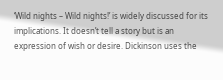‘Wild nights – Wild nights!’ is widely discussed for its implications. It doesn’t tell a story but is an expression of wish or desire. Dickinson uses the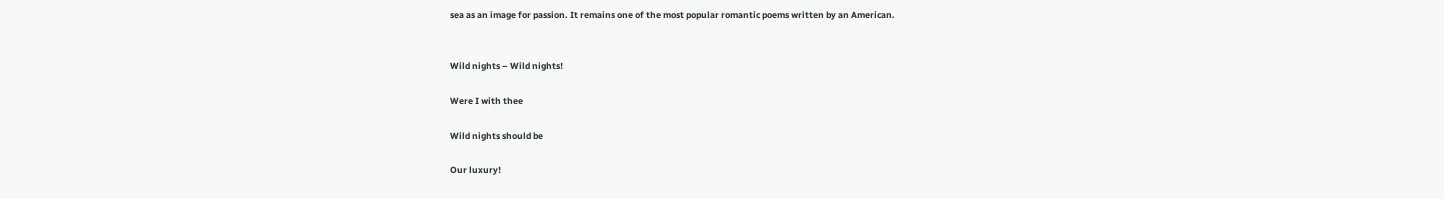sea as an image for passion. It remains one of the most popular romantic poems written by an American.


Wild nights – Wild nights!

Were I with thee

Wild nights should be

Our luxury!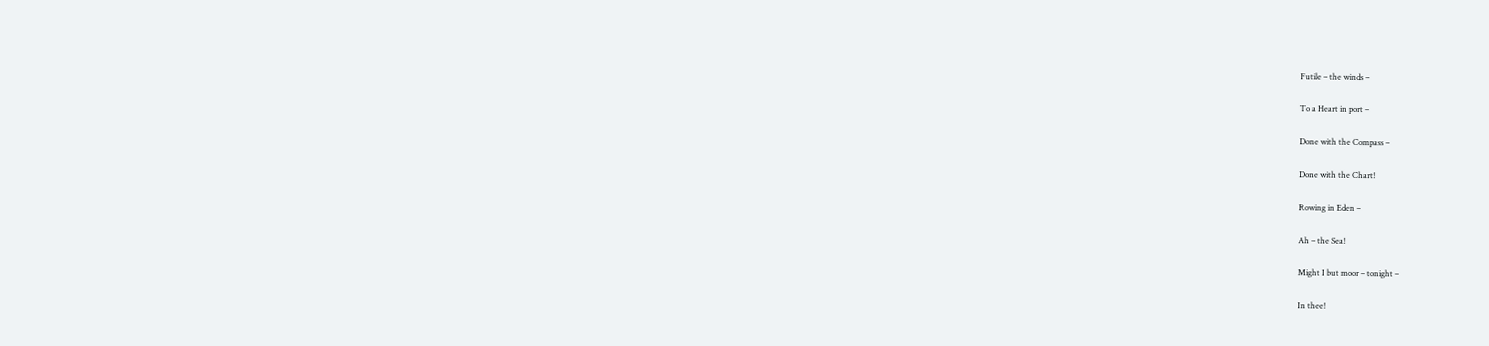Futile – the winds –

To a Heart in port –

Done with the Compass –

Done with the Chart!

Rowing in Eden –

Ah – the Sea!

Might I but moor – tonight –

In thee!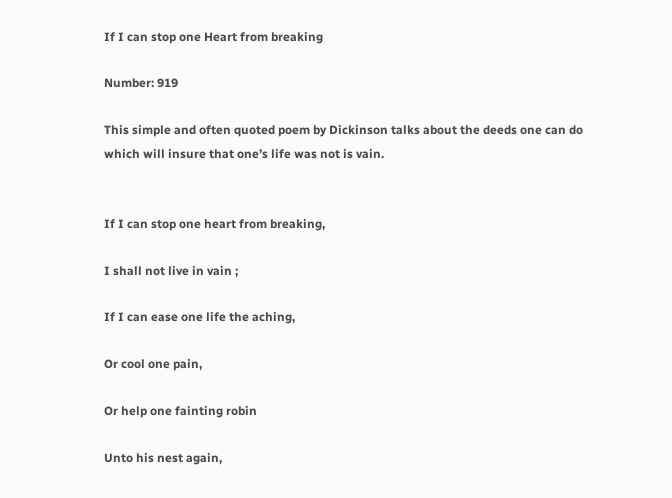If I can stop one Heart from breaking

Number: 919

This simple and often quoted poem by Dickinson talks about the deeds one can do which will insure that one’s life was not is vain.


If I can stop one heart from breaking,

I shall not live in vain ;

If I can ease one life the aching,

Or cool one pain,

Or help one fainting robin

Unto his nest again,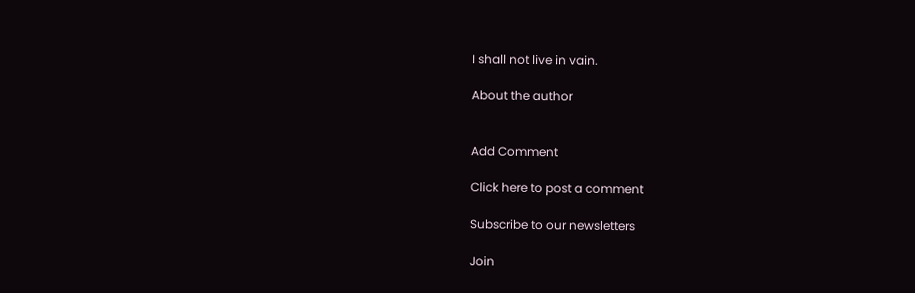I shall not live in vain.

About the author


Add Comment

Click here to post a comment

Subscribe to our newsletters

Join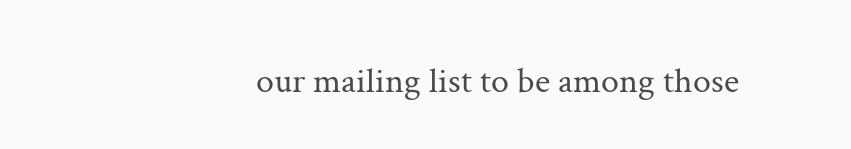our mailing list to be among those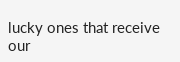lucky ones that receive our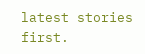latest stories first.